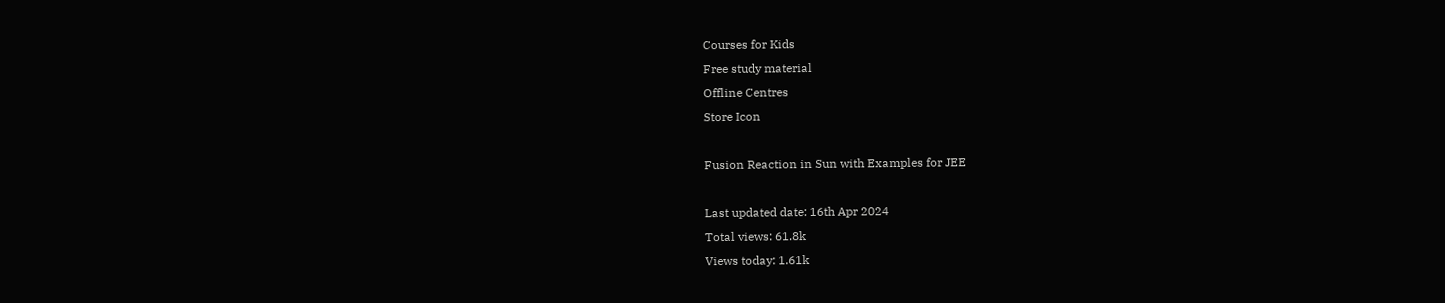Courses for Kids
Free study material
Offline Centres
Store Icon

Fusion Reaction in Sun with Examples for JEE

Last updated date: 16th Apr 2024
Total views: 61.8k
Views today: 1.61k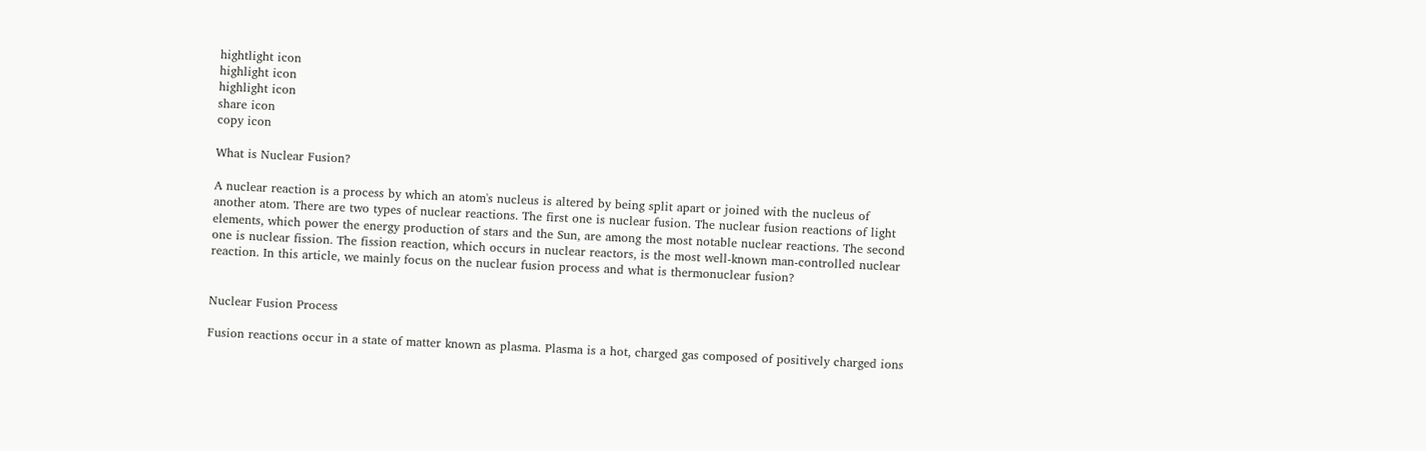hightlight icon
highlight icon
highlight icon
share icon
copy icon

What is Nuclear Fusion?

A nuclear reaction is a process by which an atom's nucleus is altered by being split apart or joined with the nucleus of another atom. There are two types of nuclear reactions. The first one is nuclear fusion. The nuclear fusion reactions of light elements, which power the energy production of stars and the Sun, are among the most notable nuclear reactions. The second one is nuclear fission. The fission reaction, which occurs in nuclear reactors, is the most well-known man-controlled nuclear reaction. In this article, we mainly focus on the nuclear fusion process and what is thermonuclear fusion?


Nuclear Fusion Process

Fusion reactions occur in a state of matter known as plasma. Plasma is a hot, charged gas composed of positively charged ions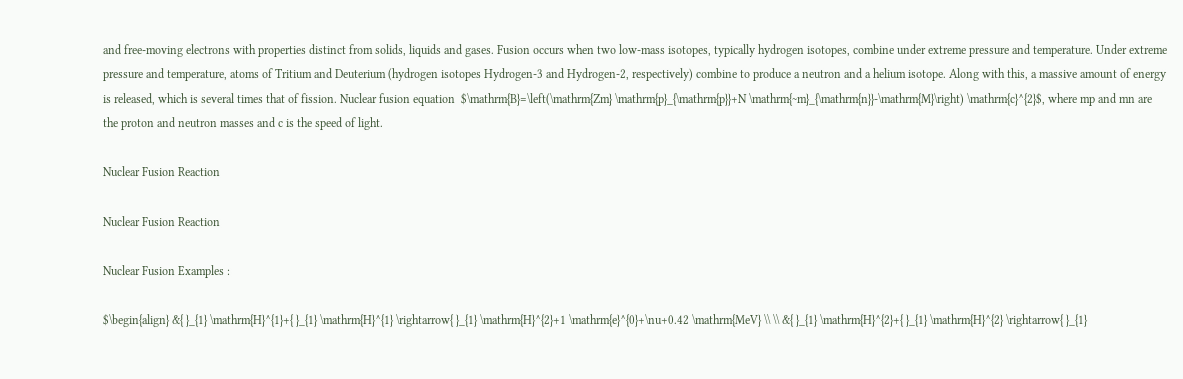and free-moving electrons with properties distinct from solids, liquids and gases. Fusion occurs when two low-mass isotopes, typically hydrogen isotopes, combine under extreme pressure and temperature. Under extreme pressure and temperature, atoms of Tritium and Deuterium (hydrogen isotopes Hydrogen-3 and Hydrogen-2, respectively) combine to produce a neutron and a helium isotope. Along with this, a massive amount of energy is released, which is several times that of fission. Nuclear fusion equation  $\mathrm{B}=\left(\mathrm{Zm} \mathrm{p}_{\mathrm{p}}+N \mathrm{~m}_{\mathrm{n}}-\mathrm{M}\right) \mathrm{c}^{2}$, where mp and mn are the proton and neutron masses and c is the speed of light.

Nuclear Fusion Reaction

Nuclear Fusion Reaction

Nuclear Fusion Examples :

$\begin{align} &{ }_{1} \mathrm{H}^{1}+{ }_{1} \mathrm{H}^{1} \rightarrow{ }_{1} \mathrm{H}^{2}+1 \mathrm{e}^{0}+\nu+0.42 \mathrm{MeV} \\ \\ &{ }_{1} \mathrm{H}^{2}+{ }_{1} \mathrm{H}^{2} \rightarrow{ }_{1}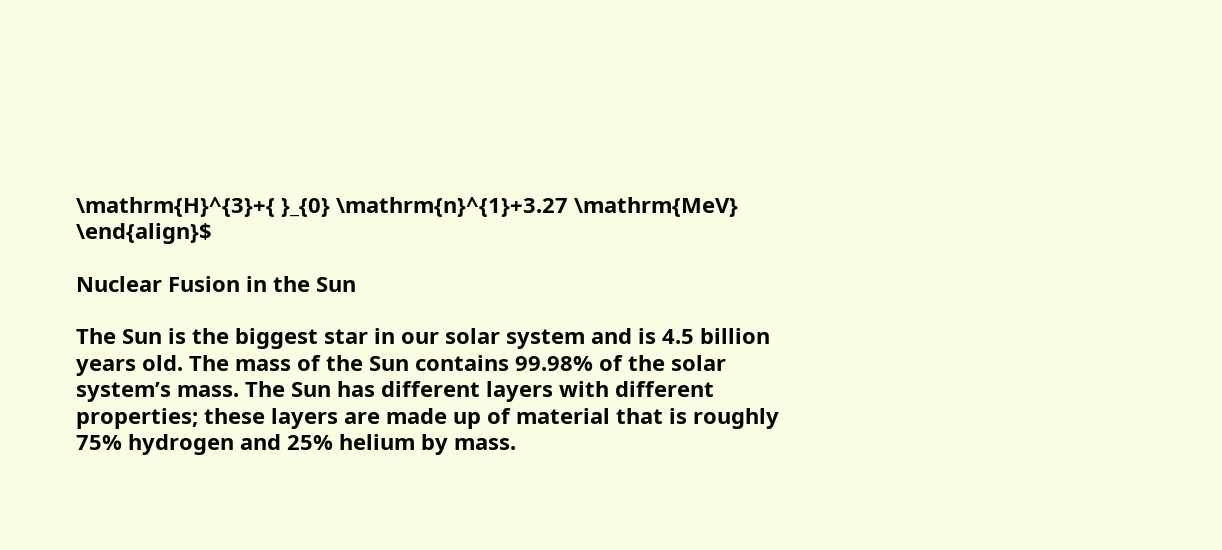\mathrm{H}^{3}+{ }_{0} \mathrm{n}^{1}+3.27 \mathrm{MeV} \end{align}$

Nuclear Fusion in the Sun

The Sun is the biggest star in our solar system and is 4.5 billion years old. The mass of the Sun contains 99.98% of the solar system’s mass. The Sun has different layers with different properties; these layers are made up of material that is roughly 75% hydrogen and 25% helium by mass.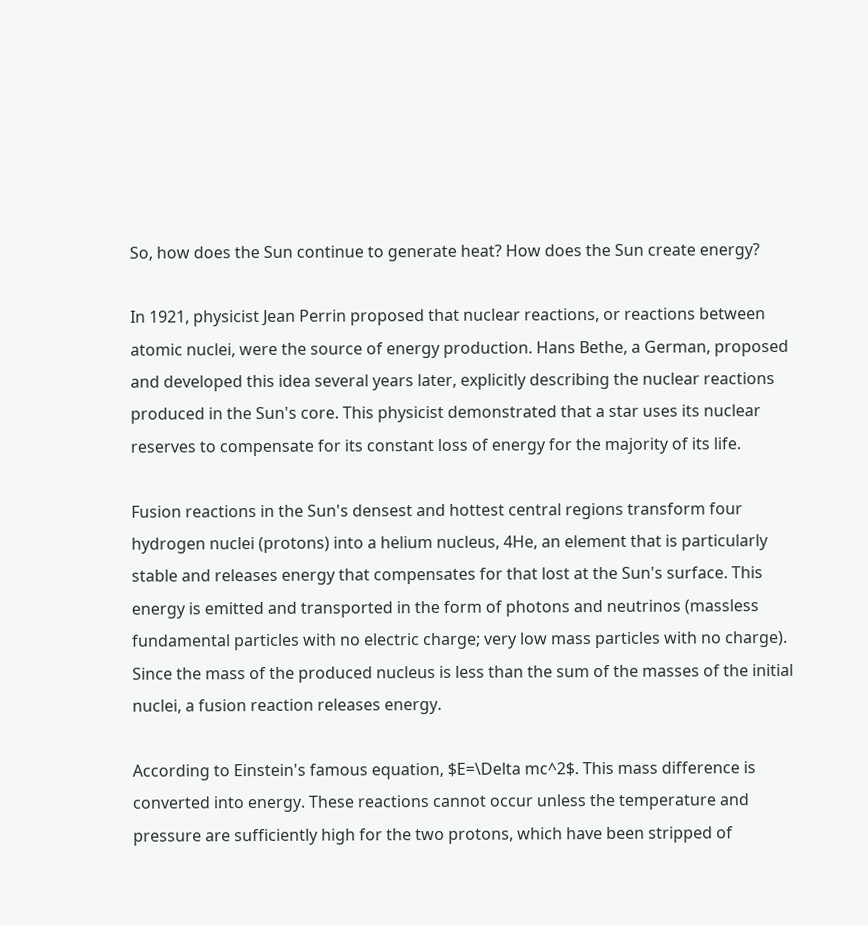So, how does the Sun continue to generate heat? How does the Sun create energy?

In 1921, physicist Jean Perrin proposed that nuclear reactions, or reactions between atomic nuclei, were the source of energy production. Hans Bethe, a German, proposed and developed this idea several years later, explicitly describing the nuclear reactions produced in the Sun's core. This physicist demonstrated that a star uses its nuclear reserves to compensate for its constant loss of energy for the majority of its life.

Fusion reactions in the Sun's densest and hottest central regions transform four hydrogen nuclei (protons) into a helium nucleus, 4He, an element that is particularly stable and releases energy that compensates for that lost at the Sun's surface. This energy is emitted and transported in the form of photons and neutrinos (massless fundamental particles with no electric charge; very low mass particles with no charge). Since the mass of the produced nucleus is less than the sum of the masses of the initial nuclei, a fusion reaction releases energy.

According to Einstein's famous equation, $E=\Delta mc^2$. This mass difference is converted into energy. These reactions cannot occur unless the temperature and pressure are sufficiently high for the two protons, which have been stripped of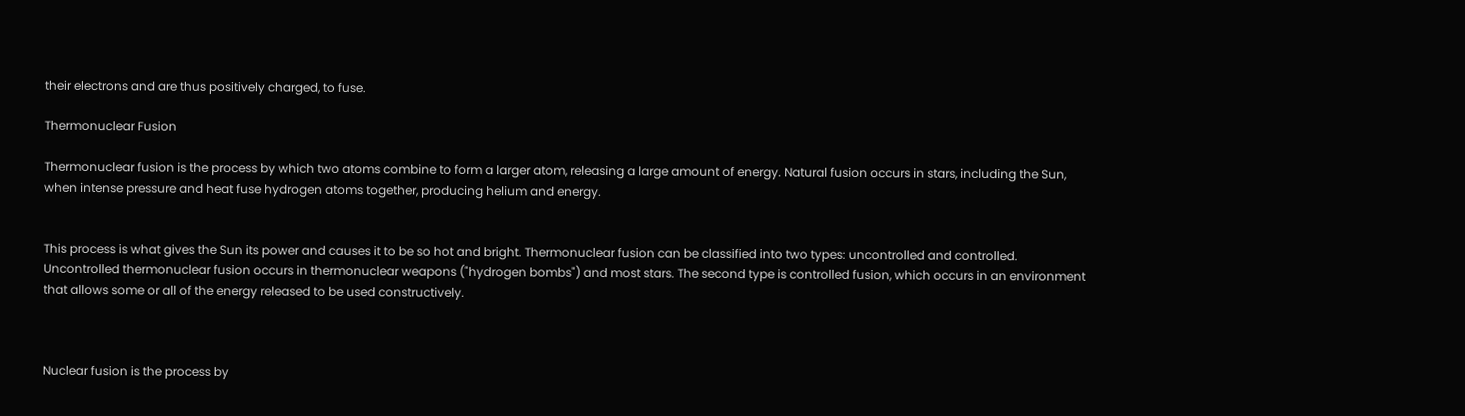their electrons and are thus positively charged, to fuse.

Thermonuclear Fusion

Thermonuclear fusion is the process by which two atoms combine to form a larger atom, releasing a large amount of energy. Natural fusion occurs in stars, including the Sun, when intense pressure and heat fuse hydrogen atoms together, producing helium and energy.


This process is what gives the Sun its power and causes it to be so hot and bright. Thermonuclear fusion can be classified into two types: uncontrolled and controlled. Uncontrolled thermonuclear fusion occurs in thermonuclear weapons ("hydrogen bombs") and most stars. The second type is controlled fusion, which occurs in an environment that allows some or all of the energy released to be used constructively.



Nuclear fusion is the process by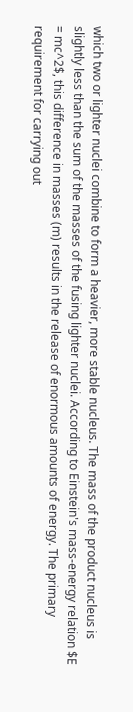which two or lighter nuclei combine to form a heavier, more stable nucleus. The mass of the product nucleus is slightly less than the sum of the masses of the fusing lighter nuclei. According to Einstein's mass-energy relation $E = mc^2$, this difference in masses (m) results in the release of enormous amounts of energy. The primary requirement for carrying out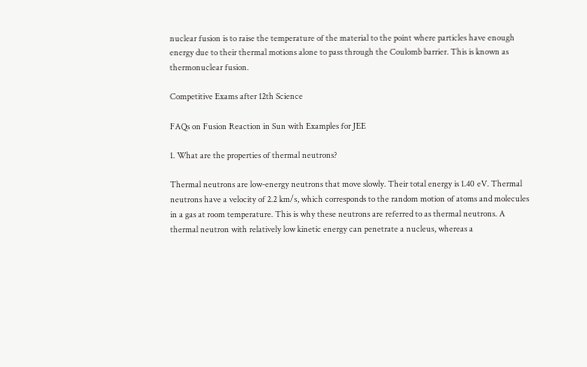nuclear fusion is to raise the temperature of the material to the point where particles have enough energy due to their thermal motions alone to pass through the Coulomb barrier. This is known as thermonuclear fusion.

Competitive Exams after 12th Science

FAQs on Fusion Reaction in Sun with Examples for JEE

1. What are the properties of thermal neutrons?

Thermal neutrons are low-energy neutrons that move slowly. Their total energy is 1.40 eV. Thermal neutrons have a velocity of 2.2 km/s, which corresponds to the random motion of atoms and molecules in a gas at room temperature. This is why these neutrons are referred to as thermal neutrons. A thermal neutron with relatively low kinetic energy can penetrate a nucleus, whereas a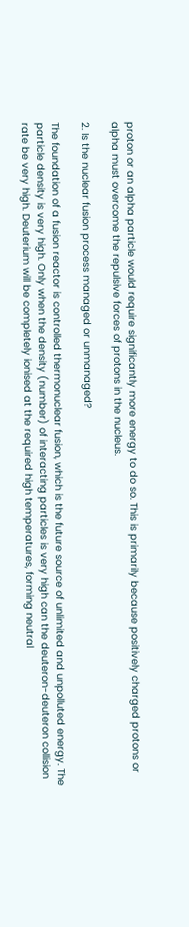proton or an alpha particle would require significantly more energy to do so. This is primarily because positively charged protons or alpha must overcome the repulsive forces of protons in the nucleus.

2. Is the nuclear fusion process managed or unmanaged?

The foundation of a fusion reactor is controlled thermonuclear fusion, which is the future source of unlimited and unpolluted energy. The particle density is very high. Only when the density (number) of interacting particles is very high can the deuteron-deuteron collision rate be very high. Deuterium will be completely ionised at the required high temperatures, forming neutral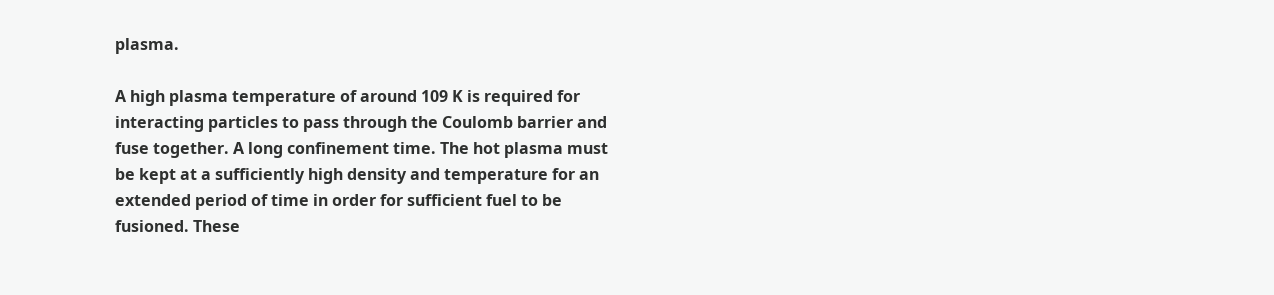plasma.

A high plasma temperature of around 109 K is required for interacting particles to pass through the Coulomb barrier and fuse together. A long confinement time. The hot plasma must be kept at a sufficiently high density and temperature for an extended period of time in order for sufficient fuel to be fusioned. These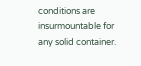conditions are insurmountable for any solid container.